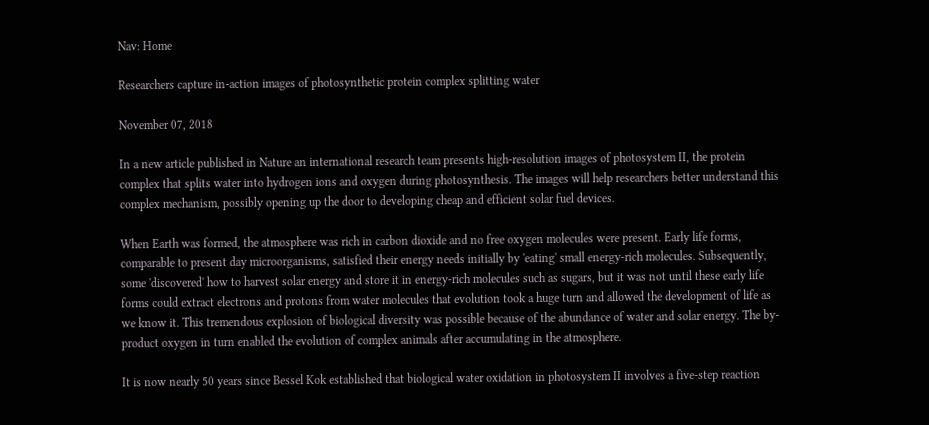Nav: Home

Researchers capture in-action images of photosynthetic protein complex splitting water

November 07, 2018

In a new article published in Nature an international research team presents high-resolution images of photosystem II, the protein complex that splits water into hydrogen ions and oxygen during photosynthesis. The images will help researchers better understand this complex mechanism, possibly opening up the door to developing cheap and efficient solar fuel devices.

When Earth was formed, the atmosphere was rich in carbon dioxide and no free oxygen molecules were present. Early life forms, comparable to present day microorganisms, satisfied their energy needs initially by 'eating' small energy-rich molecules. Subsequently, some 'discovered' how to harvest solar energy and store it in energy-rich molecules such as sugars, but it was not until these early life forms could extract electrons and protons from water molecules that evolution took a huge turn and allowed the development of life as we know it. This tremendous explosion of biological diversity was possible because of the abundance of water and solar energy. The by-product oxygen in turn enabled the evolution of complex animals after accumulating in the atmosphere.

It is now nearly 50 years since Bessel Kok established that biological water oxidation in photosystem II involves a five-step reaction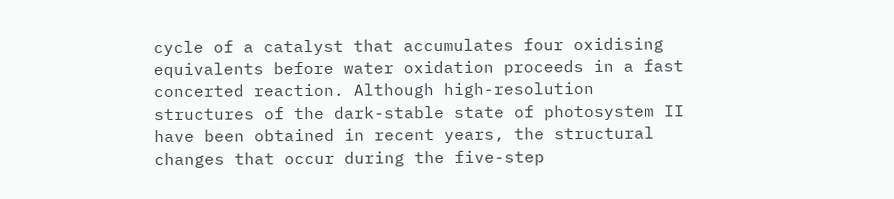cycle of a catalyst that accumulates four oxidising equivalents before water oxidation proceeds in a fast concerted reaction. Although high-resolution structures of the dark-stable state of photosystem II have been obtained in recent years, the structural changes that occur during the five-step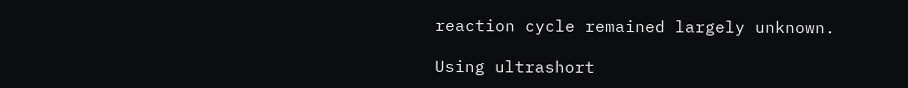reaction cycle remained largely unknown.

Using ultrashort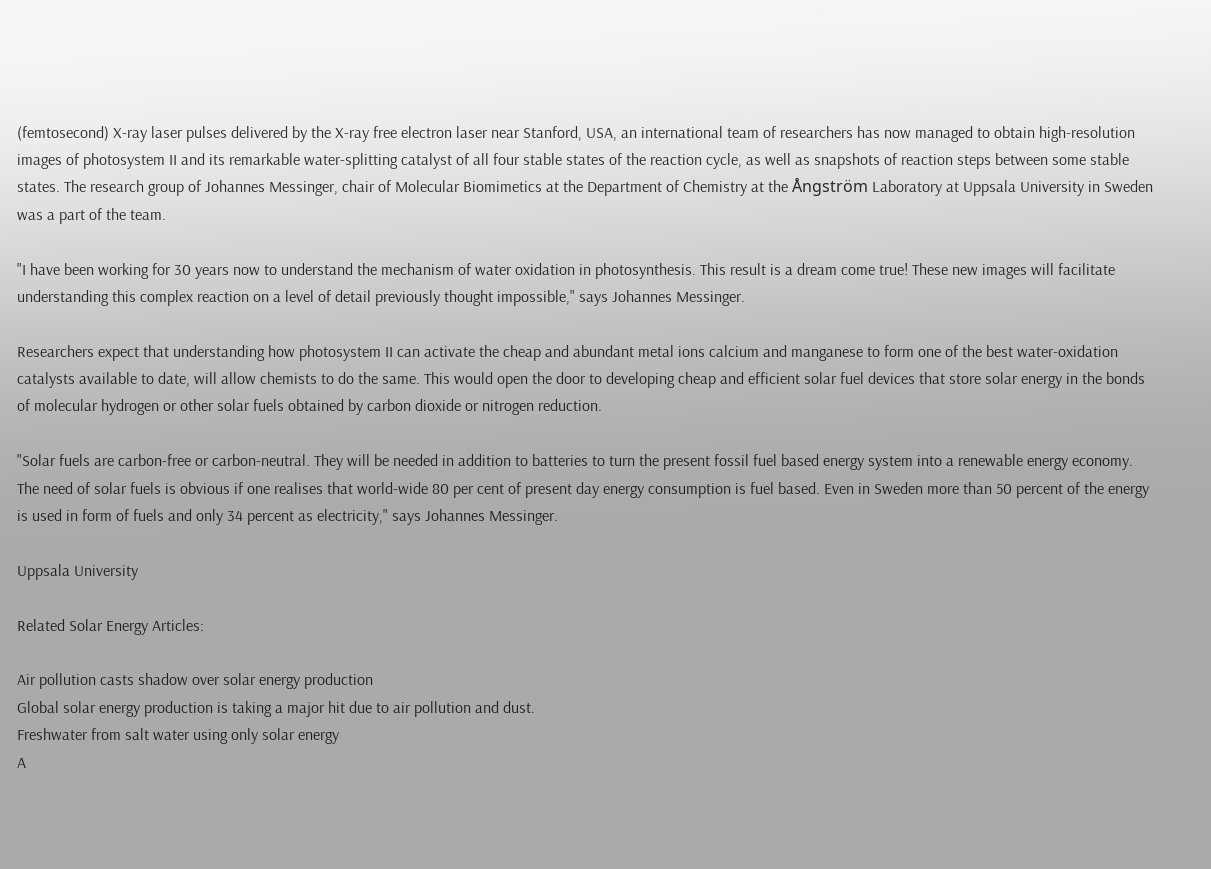(femtosecond) X-ray laser pulses delivered by the X-ray free electron laser near Stanford, USA, an international team of researchers has now managed to obtain high-resolution images of photosystem II and its remarkable water-splitting catalyst of all four stable states of the reaction cycle, as well as snapshots of reaction steps between some stable states. The research group of Johannes Messinger, chair of Molecular Biomimetics at the Department of Chemistry at the Ångström Laboratory at Uppsala University in Sweden was a part of the team.

"I have been working for 30 years now to understand the mechanism of water oxidation in photosynthesis. This result is a dream come true! These new images will facilitate understanding this complex reaction on a level of detail previously thought impossible," says Johannes Messinger.

Researchers expect that understanding how photosystem II can activate the cheap and abundant metal ions calcium and manganese to form one of the best water-oxidation catalysts available to date, will allow chemists to do the same. This would open the door to developing cheap and efficient solar fuel devices that store solar energy in the bonds of molecular hydrogen or other solar fuels obtained by carbon dioxide or nitrogen reduction.

"Solar fuels are carbon-free or carbon-neutral. They will be needed in addition to batteries to turn the present fossil fuel based energy system into a renewable energy economy. The need of solar fuels is obvious if one realises that world-wide 80 per cent of present day energy consumption is fuel based. Even in Sweden more than 50 percent of the energy is used in form of fuels and only 34 percent as electricity," says Johannes Messinger.

Uppsala University

Related Solar Energy Articles:

Air pollution casts shadow over solar energy production
Global solar energy production is taking a major hit due to air pollution and dust.
Freshwater from salt water using only solar energy
A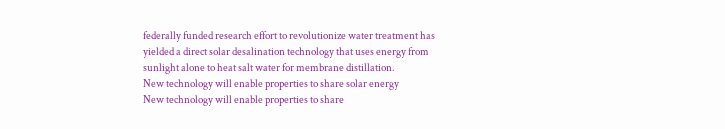federally funded research effort to revolutionize water treatment has yielded a direct solar desalination technology that uses energy from sunlight alone to heat salt water for membrane distillation.
New technology will enable properties to share solar energy
New technology will enable properties to share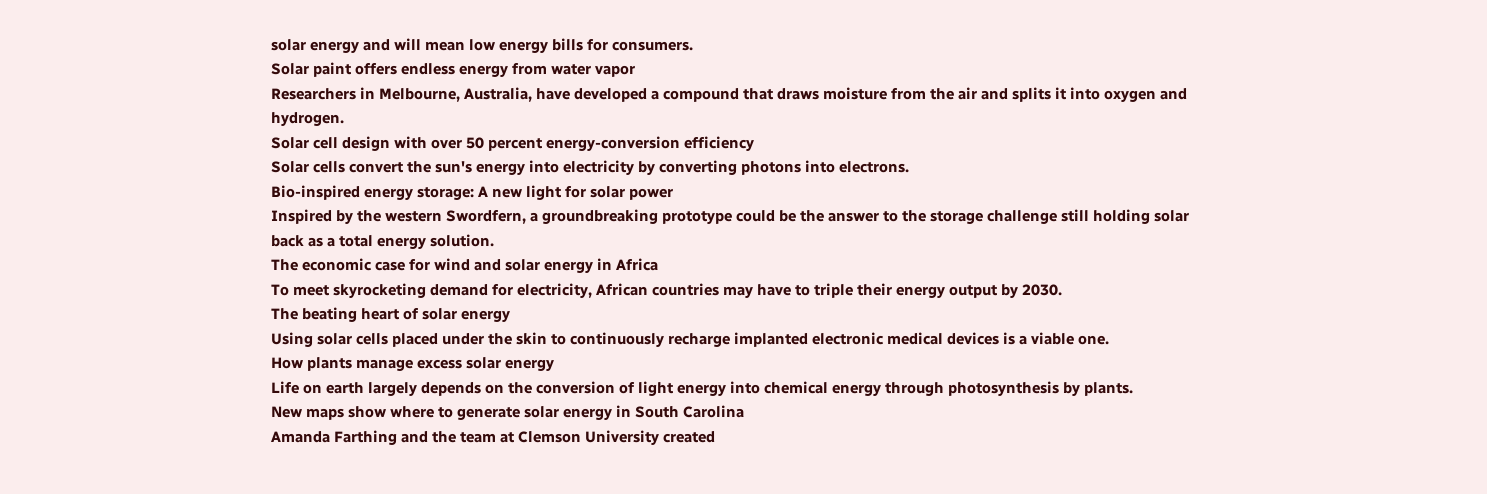solar energy and will mean low energy bills for consumers.
Solar paint offers endless energy from water vapor
Researchers in Melbourne, Australia, have developed a compound that draws moisture from the air and splits it into oxygen and hydrogen.
Solar cell design with over 50 percent energy-conversion efficiency
Solar cells convert the sun's energy into electricity by converting photons into electrons.
Bio-inspired energy storage: A new light for solar power
Inspired by the western Swordfern, a groundbreaking prototype could be the answer to the storage challenge still holding solar back as a total energy solution.
The economic case for wind and solar energy in Africa
To meet skyrocketing demand for electricity, African countries may have to triple their energy output by 2030.
The beating heart of solar energy
Using solar cells placed under the skin to continuously recharge implanted electronic medical devices is a viable one.
How plants manage excess solar energy
Life on earth largely depends on the conversion of light energy into chemical energy through photosynthesis by plants.
New maps show where to generate solar energy in South Carolina
Amanda Farthing and the team at Clemson University created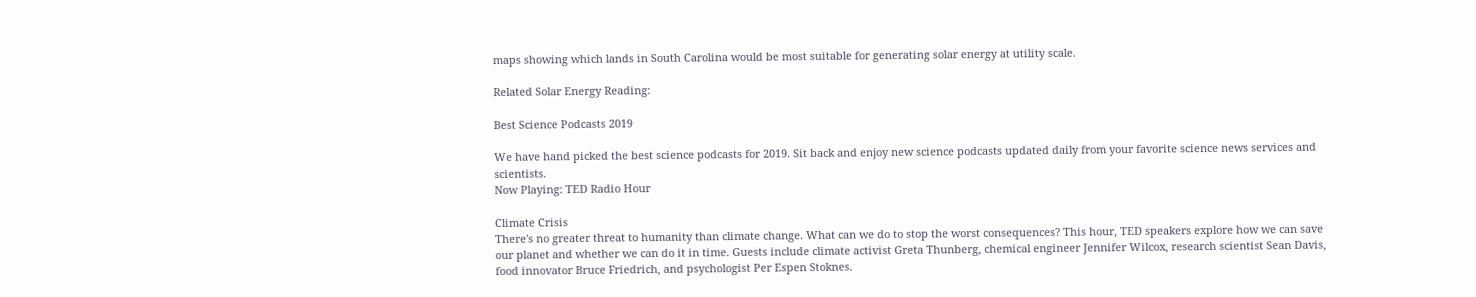maps showing which lands in South Carolina would be most suitable for generating solar energy at utility scale.

Related Solar Energy Reading:

Best Science Podcasts 2019

We have hand picked the best science podcasts for 2019. Sit back and enjoy new science podcasts updated daily from your favorite science news services and scientists.
Now Playing: TED Radio Hour

Climate Crisis
There's no greater threat to humanity than climate change. What can we do to stop the worst consequences? This hour, TED speakers explore how we can save our planet and whether we can do it in time. Guests include climate activist Greta Thunberg, chemical engineer Jennifer Wilcox, research scientist Sean Davis, food innovator Bruce Friedrich, and psychologist Per Espen Stoknes.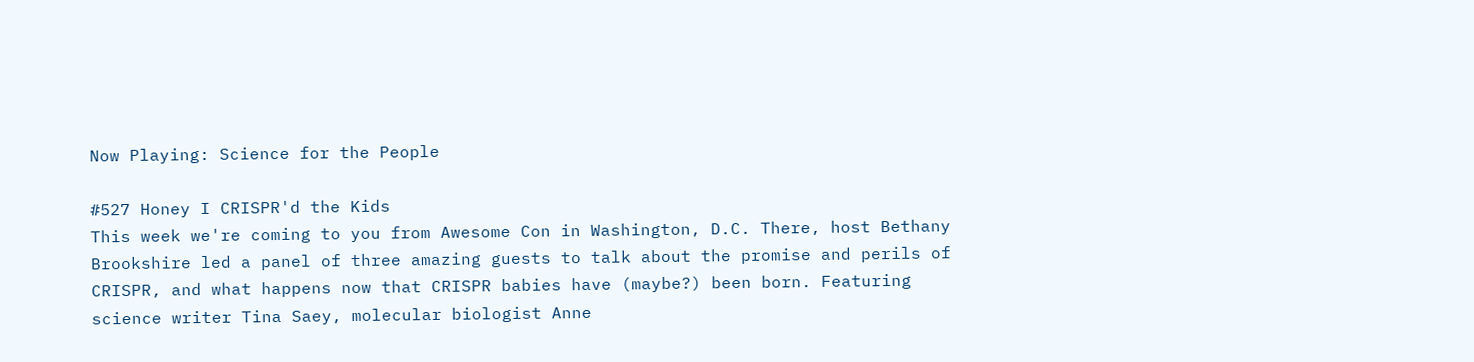Now Playing: Science for the People

#527 Honey I CRISPR'd the Kids
This week we're coming to you from Awesome Con in Washington, D.C. There, host Bethany Brookshire led a panel of three amazing guests to talk about the promise and perils of CRISPR, and what happens now that CRISPR babies have (maybe?) been born. Featuring science writer Tina Saey, molecular biologist Anne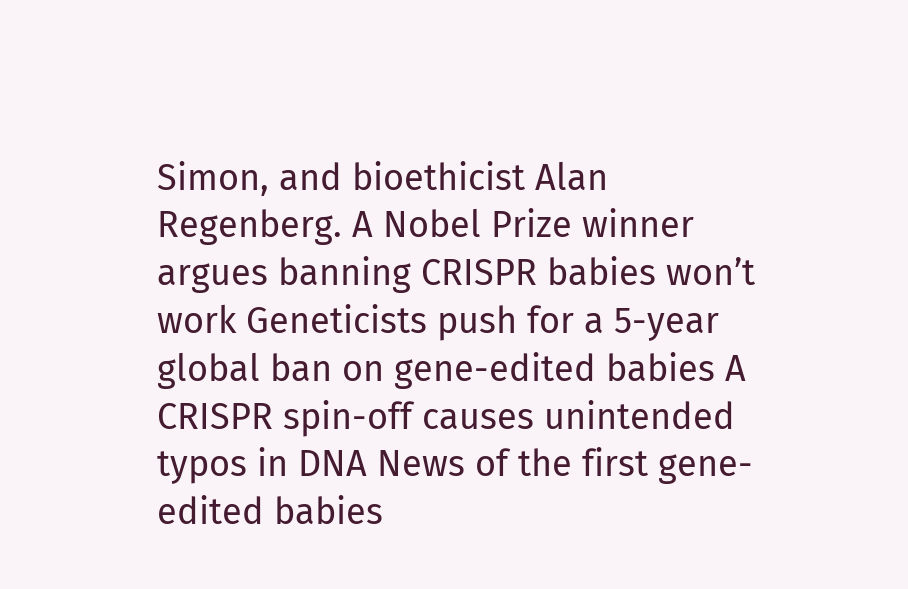Simon, and bioethicist Alan Regenberg. A Nobel Prize winner argues banning CRISPR babies won’t work Geneticists push for a 5-year global ban on gene-edited babies A CRISPR spin-off causes unintended typos in DNA News of the first gene-edited babies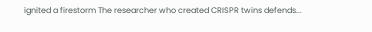ignited a firestorm The researcher who created CRISPR twins defends...